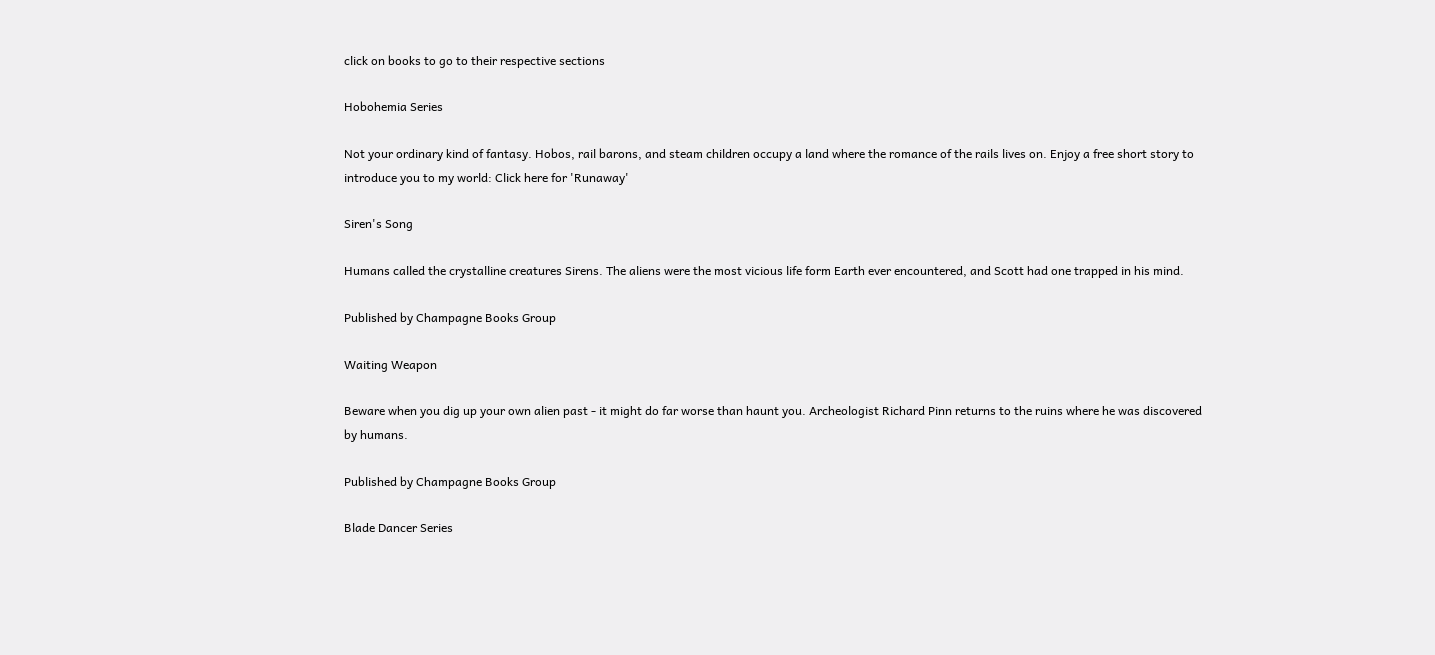click on books to go to their respective sections

Hobohemia Series

Not your ordinary kind of fantasy. Hobos, rail barons, and steam children occupy a land where the romance of the rails lives on. Enjoy a free short story to introduce you to my world: Click here for 'Runaway'

Siren's Song

Humans called the crystalline creatures Sirens. The aliens were the most vicious life form Earth ever encountered, and Scott had one trapped in his mind.

Published by Champagne Books Group

Waiting Weapon

Beware when you dig up your own alien past - it might do far worse than haunt you. Archeologist Richard Pinn returns to the ruins where he was discovered by humans.

Published by Champagne Books Group

Blade Dancer Series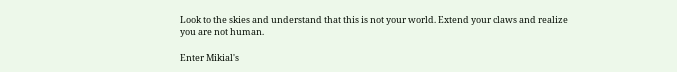Look to the skies and understand that this is not your world. Extend your claws and realize you are not human.

Enter Mikial's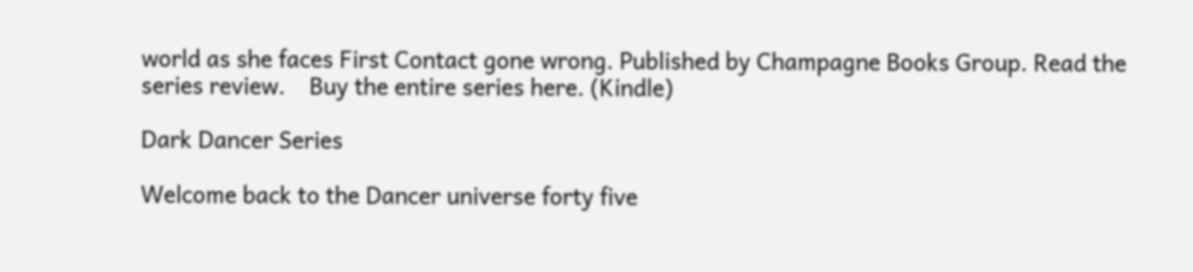world as she faces First Contact gone wrong. Published by Champagne Books Group. Read the series review.    Buy the entire series here. (Kindle)

Dark Dancer Series

Welcome back to the Dancer universe forty five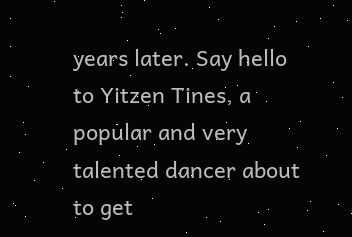years later. Say hello to Yitzen Tines, a popular and very talented dancer about to get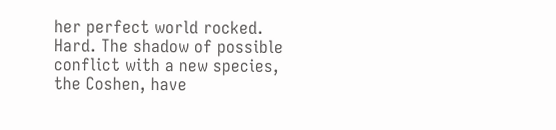her perfect world rocked. Hard. The shadow of possible conflict with a new species, the Coshen, have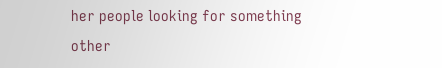her people looking for something other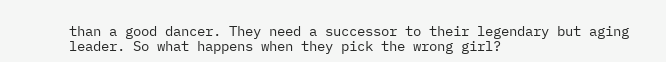than a good dancer. They need a successor to their legendary but aging leader. So what happens when they pick the wrong girl?